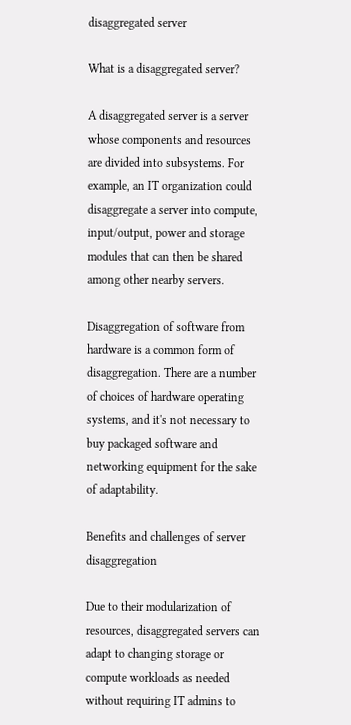disaggregated server

What is a disaggregated server?

A disaggregated server is a server whose components and resources are divided into subsystems. For example, an IT organization could disaggregate a server into compute, input/output, power and storage modules that can then be shared among other nearby servers.

Disaggregation of software from hardware is a common form of disaggregation. There are a number of choices of hardware operating systems, and it's not necessary to buy packaged software and networking equipment for the sake of adaptability.

Benefits and challenges of server disaggregation

Due to their modularization of resources, disaggregated servers can adapt to changing storage or compute workloads as needed without requiring IT admins to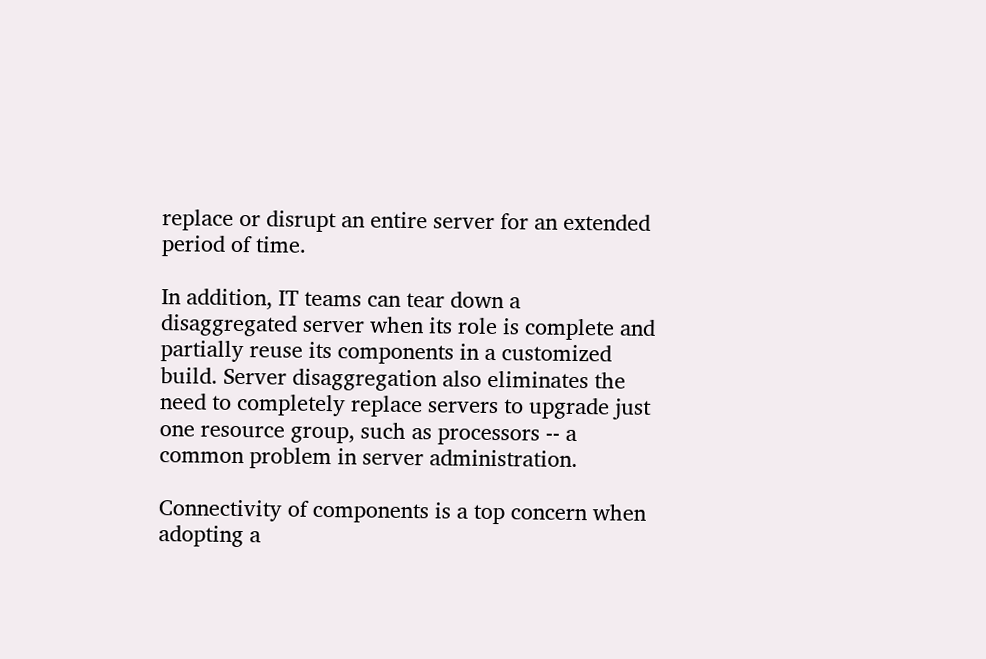replace or disrupt an entire server for an extended period of time.

In addition, IT teams can tear down a disaggregated server when its role is complete and partially reuse its components in a customized build. Server disaggregation also eliminates the need to completely replace servers to upgrade just one resource group, such as processors -- a common problem in server administration.

Connectivity of components is a top concern when adopting a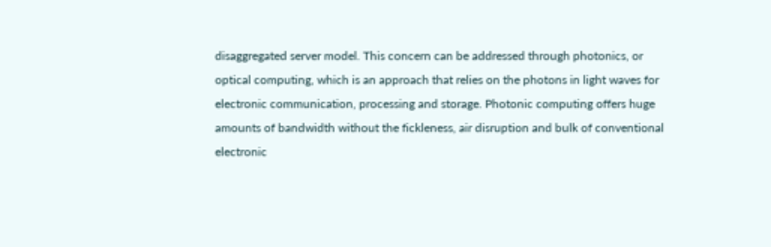disaggregated server model. This concern can be addressed through photonics, or optical computing, which is an approach that relies on the photons in light waves for electronic communication, processing and storage. Photonic computing offers huge amounts of bandwidth without the fickleness, air disruption and bulk of conventional electronic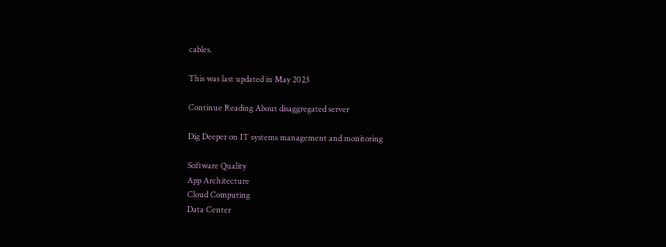cables.

This was last updated in May 2023

Continue Reading About disaggregated server

Dig Deeper on IT systems management and monitoring

Software Quality
App Architecture
Cloud Computing
Data Center